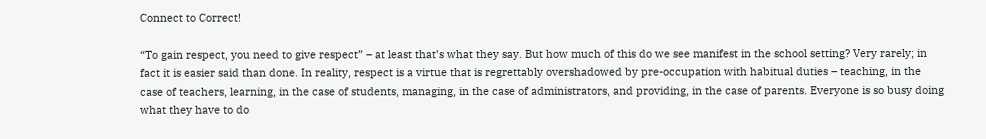Connect to Correct!

“To gain respect, you need to give respect” – at least that’s what they say. But how much of this do we see manifest in the school setting? Very rarely; in fact it is easier said than done. In reality, respect is a virtue that is regrettably overshadowed by pre-occupation with habitual duties – teaching, in the case of teachers, learning, in the case of students, managing, in the case of administrators, and providing, in the case of parents. Everyone is so busy doing what they have to do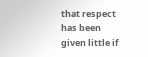that respect has been given little if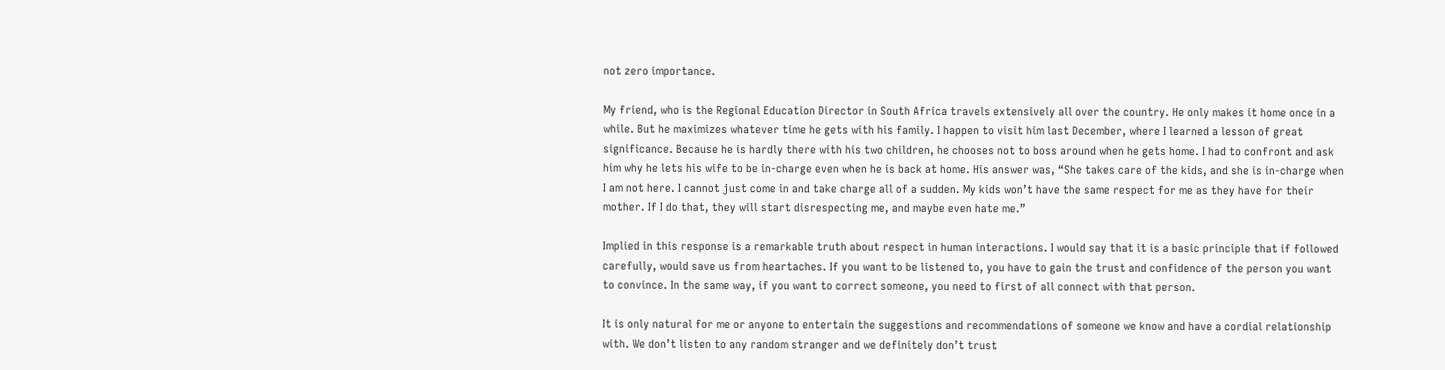not zero importance.

My friend, who is the Regional Education Director in South Africa travels extensively all over the country. He only makes it home once in a while. But he maximizes whatever time he gets with his family. I happen to visit him last December, where I learned a lesson of great significance. Because he is hardly there with his two children, he chooses not to boss around when he gets home. I had to confront and ask him why he lets his wife to be in-charge even when he is back at home. His answer was, “She takes care of the kids, and she is in-charge when I am not here. I cannot just come in and take charge all of a sudden. My kids won’t have the same respect for me as they have for their mother. If I do that, they will start disrespecting me, and maybe even hate me.”

Implied in this response is a remarkable truth about respect in human interactions. I would say that it is a basic principle that if followed carefully, would save us from heartaches. If you want to be listened to, you have to gain the trust and confidence of the person you want to convince. In the same way, if you want to correct someone, you need to first of all connect with that person.

It is only natural for me or anyone to entertain the suggestions and recommendations of someone we know and have a cordial relationship with. We don’t listen to any random stranger and we definitely don’t trust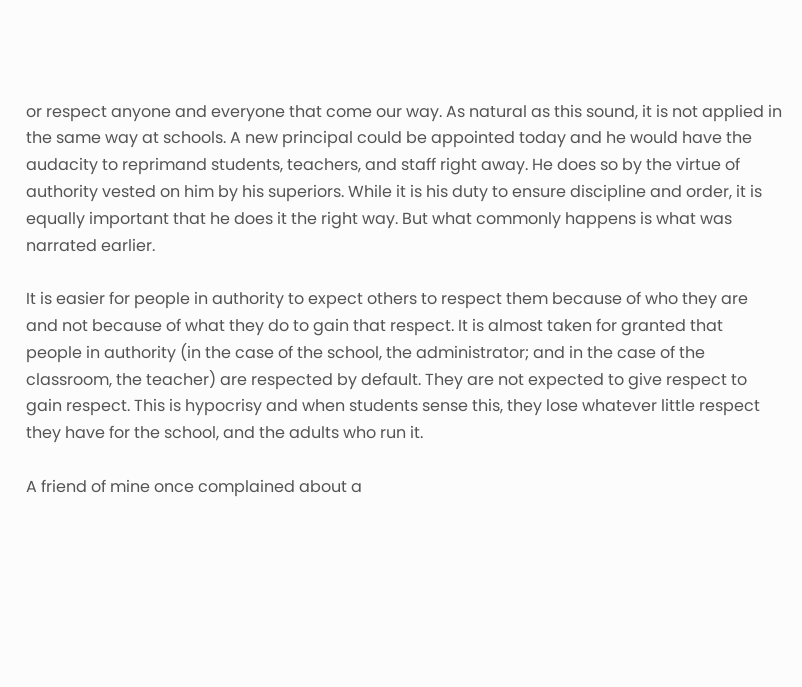or respect anyone and everyone that come our way. As natural as this sound, it is not applied in the same way at schools. A new principal could be appointed today and he would have the audacity to reprimand students, teachers, and staff right away. He does so by the virtue of authority vested on him by his superiors. While it is his duty to ensure discipline and order, it is equally important that he does it the right way. But what commonly happens is what was narrated earlier.

It is easier for people in authority to expect others to respect them because of who they are and not because of what they do to gain that respect. It is almost taken for granted that people in authority (in the case of the school, the administrator; and in the case of the classroom, the teacher) are respected by default. They are not expected to give respect to gain respect. This is hypocrisy and when students sense this, they lose whatever little respect they have for the school, and the adults who run it.

A friend of mine once complained about a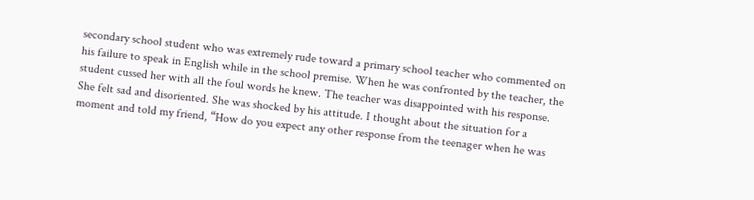secondary school student who was extremely rude toward a primary school teacher who commented on his failure to speak in English while in the school premise. When he was confronted by the teacher, the student cussed her with all the foul words he knew. The teacher was disappointed with his response. She felt sad and disoriented. She was shocked by his attitude. I thought about the situation for a moment and told my friend, “How do you expect any other response from the teenager when he was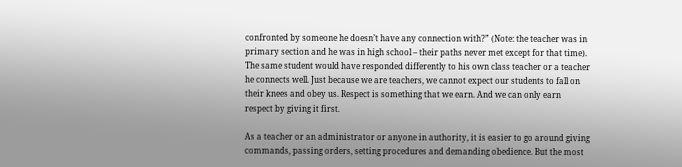confronted by someone he doesn’t have any connection with?” (Note: the teacher was in primary section and he was in high school – their paths never met except for that time). The same student would have responded differently to his own class teacher or a teacher he connects well. Just because we are teachers, we cannot expect our students to fall on their knees and obey us. Respect is something that we earn. And we can only earn respect by giving it first.

As a teacher or an administrator or anyone in authority, it is easier to go around giving commands, passing orders, setting procedures and demanding obedience. But the most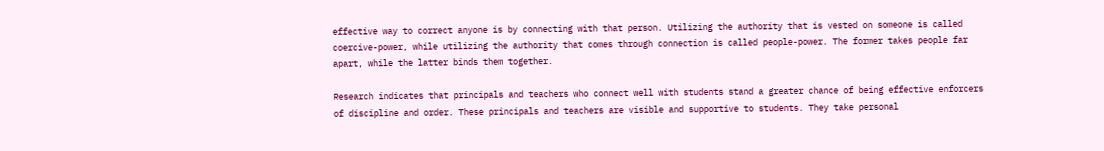effective way to correct anyone is by connecting with that person. Utilizing the authority that is vested on someone is called coercive-power, while utilizing the authority that comes through connection is called people-power. The former takes people far apart, while the latter binds them together.

Research indicates that principals and teachers who connect well with students stand a greater chance of being effective enforcers of discipline and order. These principals and teachers are visible and supportive to students. They take personal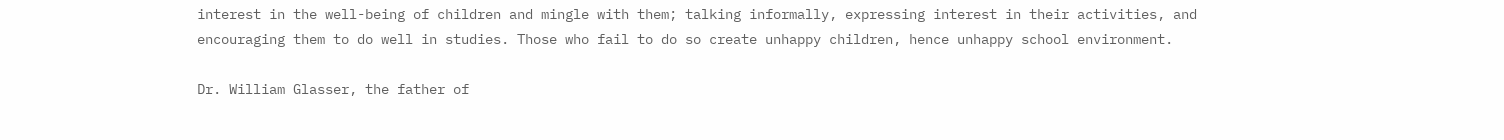interest in the well-being of children and mingle with them; talking informally, expressing interest in their activities, and encouraging them to do well in studies. Those who fail to do so create unhappy children, hence unhappy school environment.

Dr. William Glasser, the father of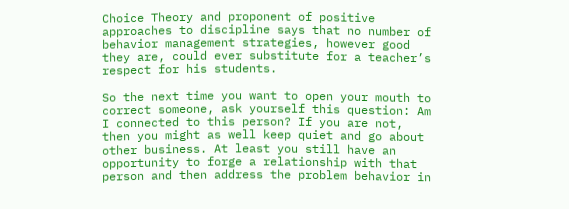Choice Theory and proponent of positive approaches to discipline says that no number of behavior management strategies, however good they are, could ever substitute for a teacher’s respect for his students.

So the next time you want to open your mouth to correct someone, ask yourself this question: Am I connected to this person? If you are not, then you might as well keep quiet and go about other business. At least you still have an opportunity to forge a relationship with that person and then address the problem behavior in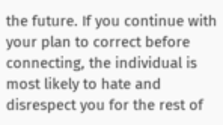the future. If you continue with your plan to correct before connecting, the individual is most likely to hate and disrespect you for the rest of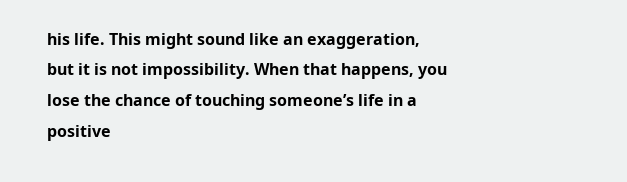his life. This might sound like an exaggeration, but it is not impossibility. When that happens, you lose the chance of touching someone’s life in a positive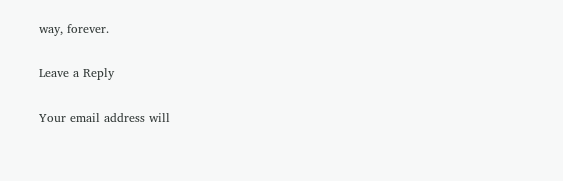way, forever.

Leave a Reply

Your email address will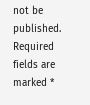not be published. Required fields are marked *